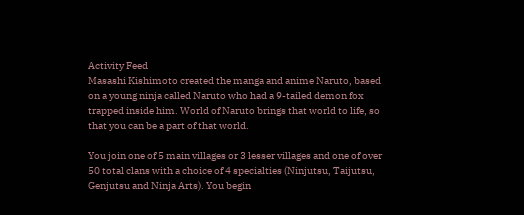Activity Feed
Masashi Kishimoto created the manga and anime Naruto, based on a young ninja called Naruto who had a 9-tailed demon fox trapped inside him. World of Naruto brings that world to life, so that you can be a part of that world.

You join one of 5 main villages or 3 lesser villages and one of over 50 total clans with a choice of 4 specialties (Ninjutsu, Taijutsu, Genjutsu and Ninja Arts). You begin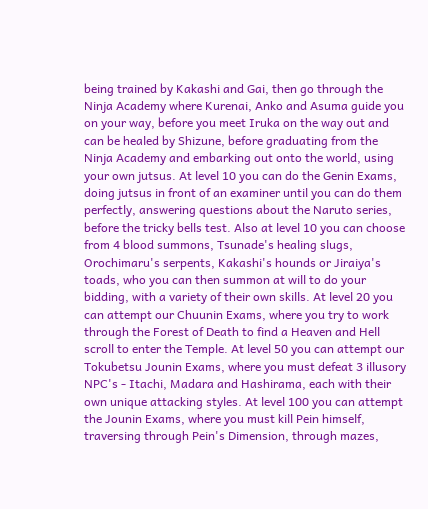being trained by Kakashi and Gai, then go through the Ninja Academy where Kurenai, Anko and Asuma guide you on your way, before you meet Iruka on the way out and can be healed by Shizune, before graduating from the Ninja Academy and embarking out onto the world, using your own jutsus. At level 10 you can do the Genin Exams, doing jutsus in front of an examiner until you can do them perfectly, answering questions about the Naruto series, before the tricky bells test. Also at level 10 you can choose from 4 blood summons, Tsunade's healing slugs, Orochimaru's serpents, Kakashi's hounds or Jiraiya's toads, who you can then summon at will to do your bidding, with a variety of their own skills. At level 20 you can attempt our Chuunin Exams, where you try to work through the Forest of Death to find a Heaven and Hell scroll to enter the Temple. At level 50 you can attempt our Tokubetsu Jounin Exams, where you must defeat 3 illusory NPC's - Itachi, Madara and Hashirama, each with their own unique attacking styles. At level 100 you can attempt the Jounin Exams, where you must kill Pein himself, traversing through Pein's Dimension, through mazes,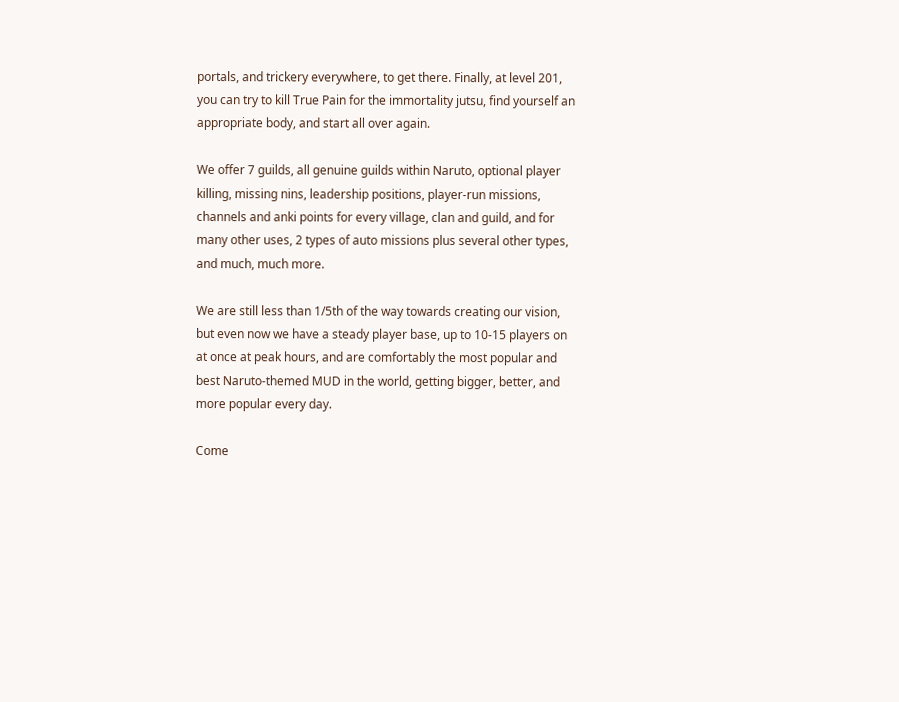portals, and trickery everywhere, to get there. Finally, at level 201, you can try to kill True Pain for the immortality jutsu, find yourself an appropriate body, and start all over again.

We offer 7 guilds, all genuine guilds within Naruto, optional player killing, missing nins, leadership positions, player-run missions, channels and anki points for every village, clan and guild, and for many other uses, 2 types of auto missions plus several other types, and much, much more.

We are still less than 1/5th of the way towards creating our vision, but even now we have a steady player base, up to 10-15 players on at once at peak hours, and are comfortably the most popular and best Naruto-themed MUD in the world, getting bigger, better, and more popular every day.

Come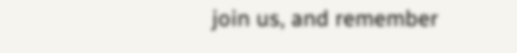join us, and remember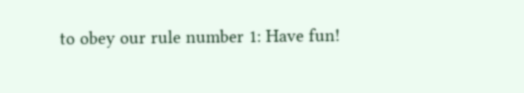to obey our rule number 1: Have fun!